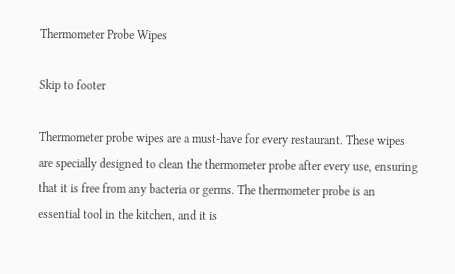Thermometer Probe Wipes

Skip to footer

Thermometer probe wipes are a must-have for every restaurant. These wipes are specially designed to clean the thermometer probe after every use, ensuring that it is free from any bacteria or germs. The thermometer probe is an essential tool in the kitchen, and it is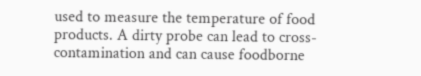used to measure the temperature of food products. A dirty probe can lead to cross-contamination and can cause foodborne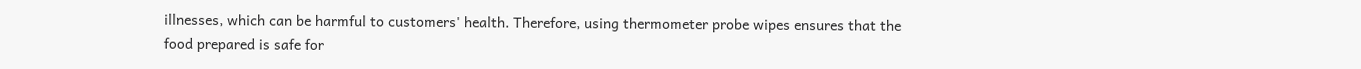illnesses, which can be harmful to customers' health. Therefore, using thermometer probe wipes ensures that the food prepared is safe for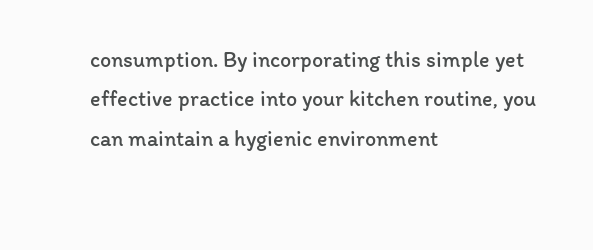consumption. By incorporating this simple yet effective practice into your kitchen routine, you can maintain a hygienic environment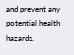and prevent any potential health hazards.